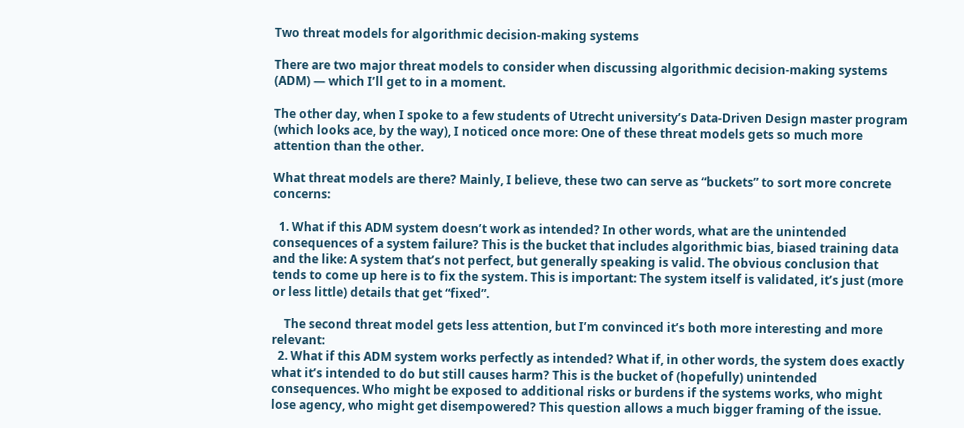Two threat models for algorithmic decision-making systems

There are two major threat models to consider when discussing algorithmic decision-making systems (ADM) — which I’ll get to in a moment.

The other day, when I spoke to a few students of Utrecht university’s Data-Driven Design master program (which looks ace, by the way), I noticed once more: One of these threat models gets so much more attention than the other.

What threat models are there? Mainly, I believe, these two can serve as “buckets” to sort more concrete concerns:

  1. What if this ADM system doesn’t work as intended? In other words, what are the unintended consequences of a system failure? This is the bucket that includes algorithmic bias, biased training data and the like: A system that’s not perfect, but generally speaking is valid. The obvious conclusion that tends to come up here is to fix the system. This is important: The system itself is validated, it’s just (more or less little) details that get “fixed”.

    The second threat model gets less attention, but I’m convinced it’s both more interesting and more relevant:
  2. What if this ADM system works perfectly as intended? What if, in other words, the system does exactly what it’s intended to do but still causes harm? This is the bucket of (hopefully) unintended consequences. Who might be exposed to additional risks or burdens if the systems works, who might lose agency, who might get disempowered? This question allows a much bigger framing of the issue.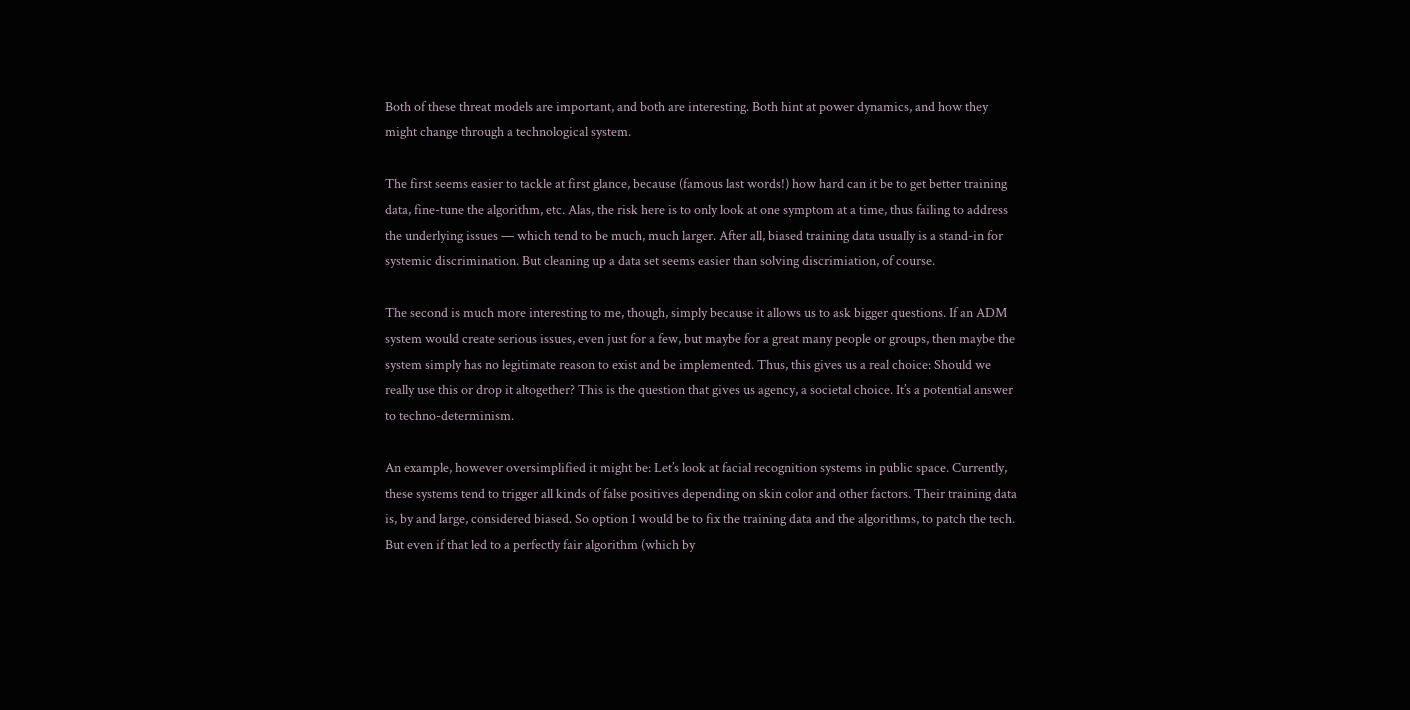Both of these threat models are important, and both are interesting. Both hint at power dynamics, and how they might change through a technological system.

The first seems easier to tackle at first glance, because (famous last words!) how hard can it be to get better training data, fine-tune the algorithm, etc. Alas, the risk here is to only look at one symptom at a time, thus failing to address the underlying issues — which tend to be much, much larger. After all, biased training data usually is a stand-in for systemic discrimination. But cleaning up a data set seems easier than solving discrimiation, of course.

The second is much more interesting to me, though, simply because it allows us to ask bigger questions. If an ADM system would create serious issues, even just for a few, but maybe for a great many people or groups, then maybe the system simply has no legitimate reason to exist and be implemented. Thus, this gives us a real choice: Should we really use this or drop it altogether? This is the question that gives us agency, a societal choice. It’s a potential answer to techno-determinism.

An example, however oversimplified it might be: Let’s look at facial recognition systems in public space. Currently, these systems tend to trigger all kinds of false positives depending on skin color and other factors. Their training data is, by and large, considered biased. So option 1 would be to fix the training data and the algorithms, to patch the tech. But even if that led to a perfectly fair algorithm (which by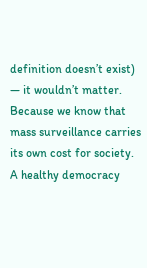definition doesn’t exist) — it wouldn’t matter. Because we know that mass surveillance carries its own cost for society. A healthy democracy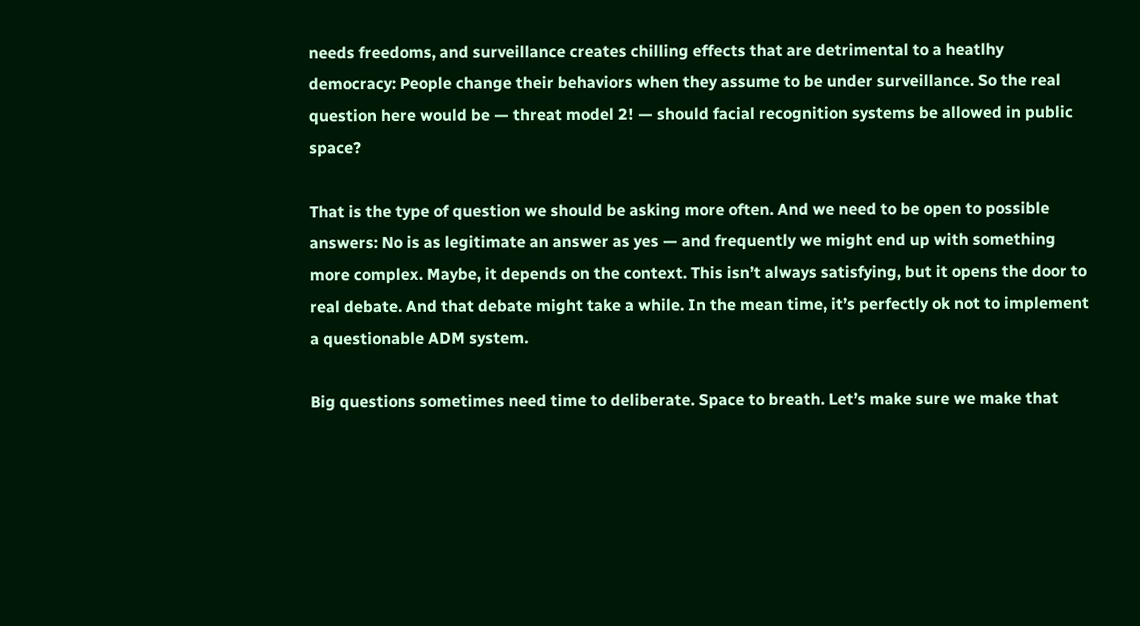needs freedoms, and surveillance creates chilling effects that are detrimental to a heatlhy democracy: People change their behaviors when they assume to be under surveillance. So the real question here would be — threat model 2! — should facial recognition systems be allowed in public space?

That is the type of question we should be asking more often. And we need to be open to possible answers: No is as legitimate an answer as yes — and frequently we might end up with something more complex. Maybe, it depends on the context. This isn’t always satisfying, but it opens the door to real debate. And that debate might take a while. In the mean time, it’s perfectly ok not to implement a questionable ADM system.

Big questions sometimes need time to deliberate. Space to breath. Let’s make sure we make that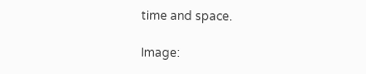time and space.

Image: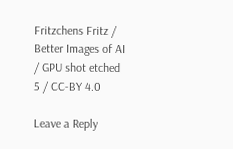Fritzchens Fritz / Better Images of AI / GPU shot etched 5 / CC-BY 4.0

Leave a Reply